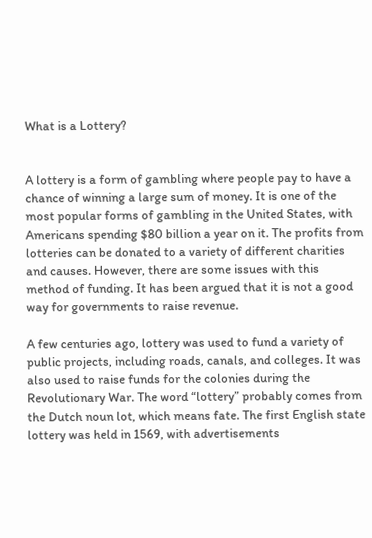What is a Lottery?


A lottery is a form of gambling where people pay to have a chance of winning a large sum of money. It is one of the most popular forms of gambling in the United States, with Americans spending $80 billion a year on it. The profits from lotteries can be donated to a variety of different charities and causes. However, there are some issues with this method of funding. It has been argued that it is not a good way for governments to raise revenue.

A few centuries ago, lottery was used to fund a variety of public projects, including roads, canals, and colleges. It was also used to raise funds for the colonies during the Revolutionary War. The word “lottery” probably comes from the Dutch noun lot, which means fate. The first English state lottery was held in 1569, with advertisements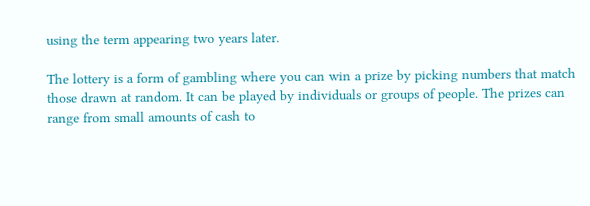using the term appearing two years later.

The lottery is a form of gambling where you can win a prize by picking numbers that match those drawn at random. It can be played by individuals or groups of people. The prizes can range from small amounts of cash to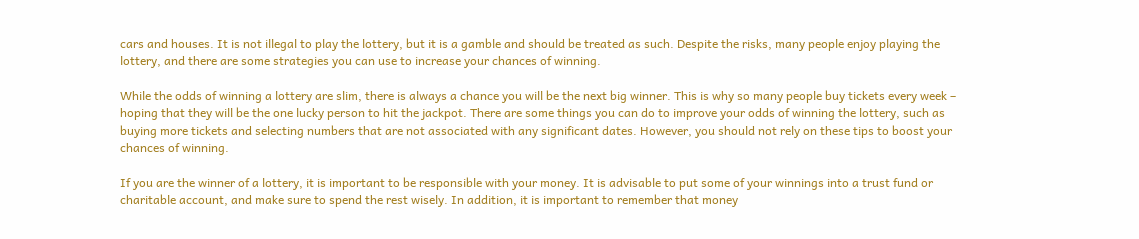cars and houses. It is not illegal to play the lottery, but it is a gamble and should be treated as such. Despite the risks, many people enjoy playing the lottery, and there are some strategies you can use to increase your chances of winning.

While the odds of winning a lottery are slim, there is always a chance you will be the next big winner. This is why so many people buy tickets every week – hoping that they will be the one lucky person to hit the jackpot. There are some things you can do to improve your odds of winning the lottery, such as buying more tickets and selecting numbers that are not associated with any significant dates. However, you should not rely on these tips to boost your chances of winning.

If you are the winner of a lottery, it is important to be responsible with your money. It is advisable to put some of your winnings into a trust fund or charitable account, and make sure to spend the rest wisely. In addition, it is important to remember that money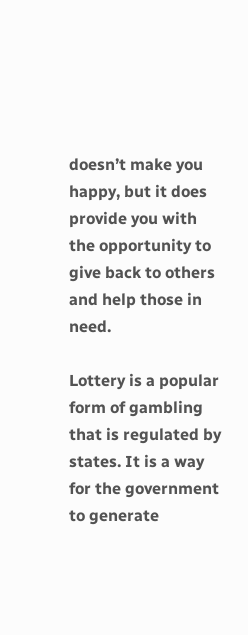doesn’t make you happy, but it does provide you with the opportunity to give back to others and help those in need.

Lottery is a popular form of gambling that is regulated by states. It is a way for the government to generate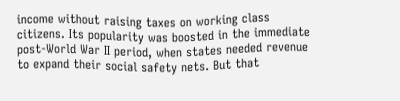income without raising taxes on working class citizens. Its popularity was boosted in the immediate post-World War II period, when states needed revenue to expand their social safety nets. But that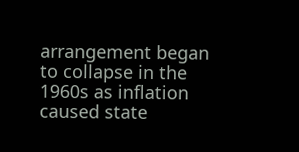arrangement began to collapse in the 1960s as inflation caused state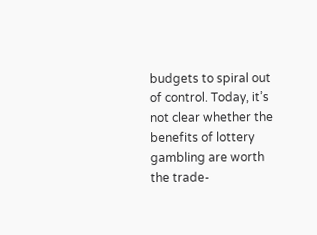budgets to spiral out of control. Today, it’s not clear whether the benefits of lottery gambling are worth the trade-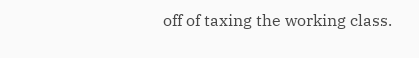off of taxing the working class.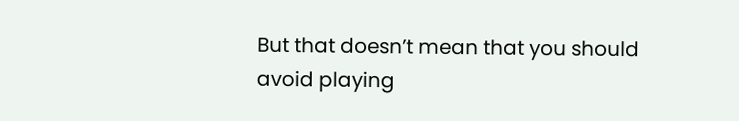But that doesn’t mean that you should avoid playing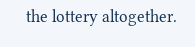the lottery altogether.